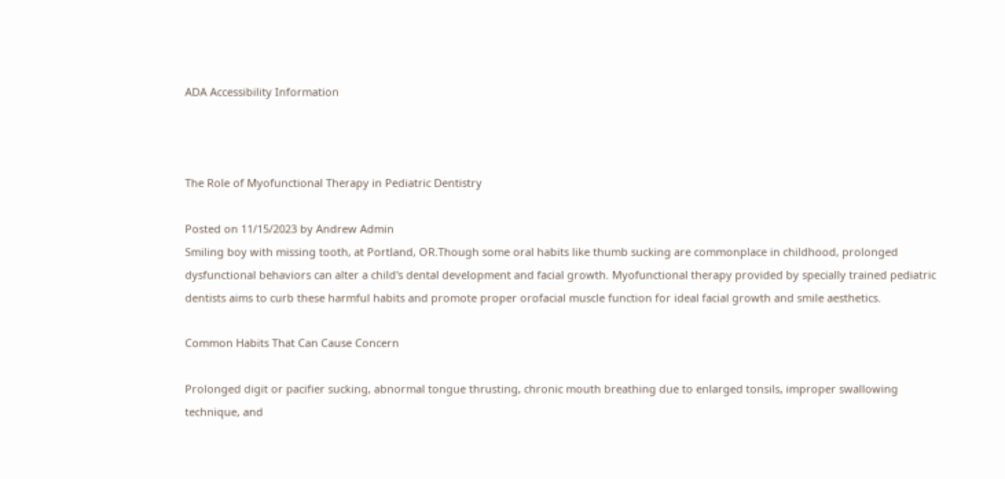ADA Accessibility Information



The Role of Myofunctional Therapy in Pediatric Dentistry

Posted on 11/15/2023 by Andrew Admin
Smiling boy with missing tooth, at Portland, OR.Though some oral habits like thumb sucking are commonplace in childhood, prolonged dysfunctional behaviors can alter a child's dental development and facial growth. Myofunctional therapy provided by specially trained pediatric dentists aims to curb these harmful habits and promote proper orofacial muscle function for ideal facial growth and smile aesthetics.

Common Habits That Can Cause Concern

Prolonged digit or pacifier sucking, abnormal tongue thrusting, chronic mouth breathing due to enlarged tonsils, improper swallowing technique, and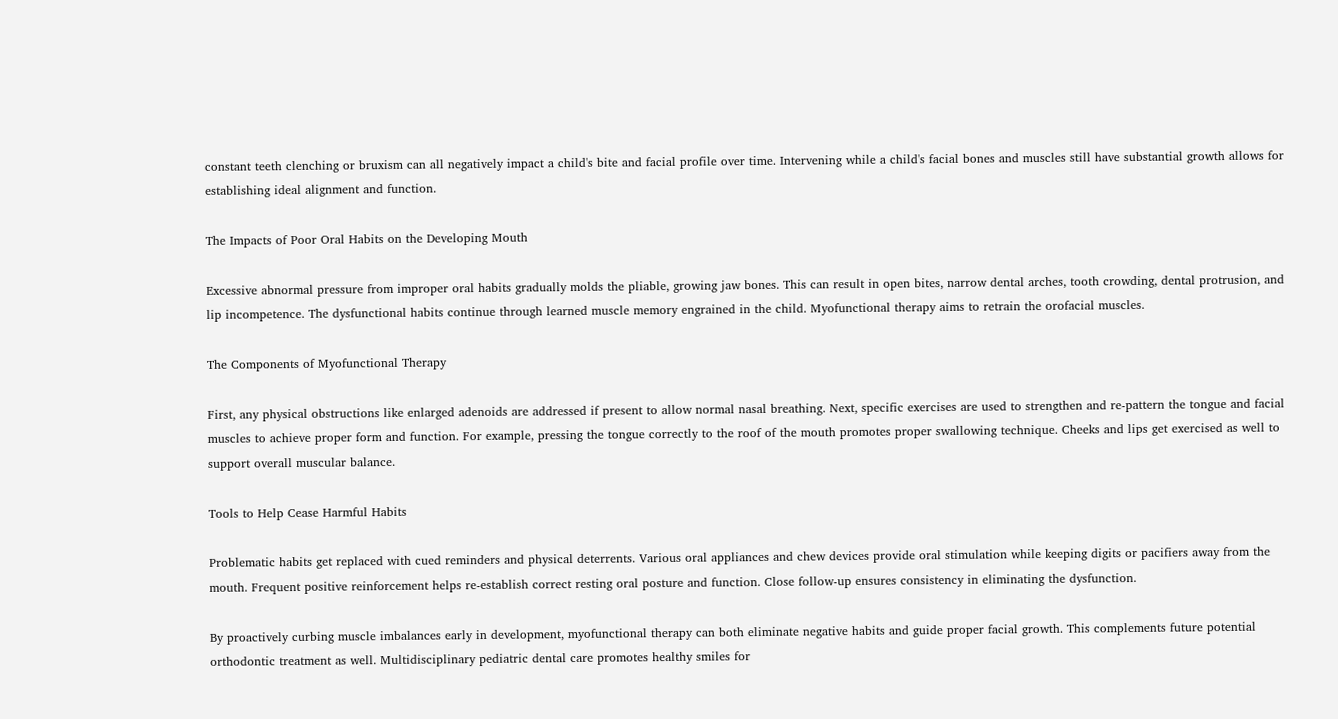constant teeth clenching or bruxism can all negatively impact a child's bite and facial profile over time. Intervening while a child's facial bones and muscles still have substantial growth allows for establishing ideal alignment and function.

The Impacts of Poor Oral Habits on the Developing Mouth

Excessive abnormal pressure from improper oral habits gradually molds the pliable, growing jaw bones. This can result in open bites, narrow dental arches, tooth crowding, dental protrusion, and lip incompetence. The dysfunctional habits continue through learned muscle memory engrained in the child. Myofunctional therapy aims to retrain the orofacial muscles.

The Components of Myofunctional Therapy

First, any physical obstructions like enlarged adenoids are addressed if present to allow normal nasal breathing. Next, specific exercises are used to strengthen and re-pattern the tongue and facial muscles to achieve proper form and function. For example, pressing the tongue correctly to the roof of the mouth promotes proper swallowing technique. Cheeks and lips get exercised as well to support overall muscular balance.

Tools to Help Cease Harmful Habits

Problematic habits get replaced with cued reminders and physical deterrents. Various oral appliances and chew devices provide oral stimulation while keeping digits or pacifiers away from the mouth. Frequent positive reinforcement helps re-establish correct resting oral posture and function. Close follow-up ensures consistency in eliminating the dysfunction.

By proactively curbing muscle imbalances early in development, myofunctional therapy can both eliminate negative habits and guide proper facial growth. This complements future potential orthodontic treatment as well. Multidisciplinary pediatric dental care promotes healthy smiles for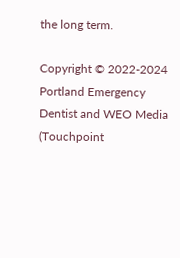the long term.

Copyright © 2022-2024 Portland Emergency Dentist and WEO Media (Touchpoint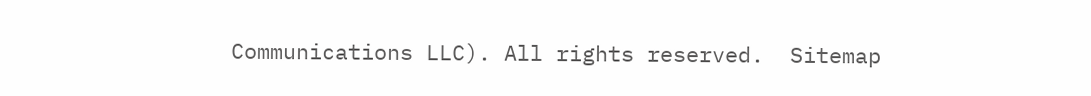Communications LLC). All rights reserved.  Sitemap